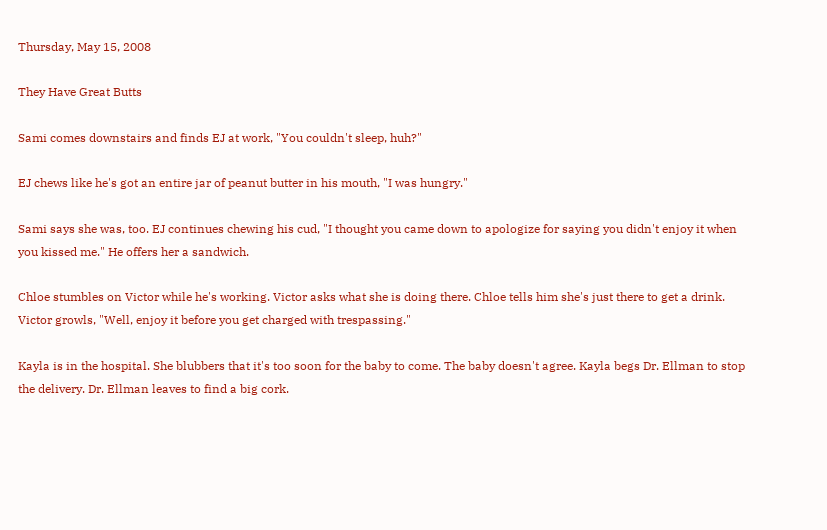Thursday, May 15, 2008

They Have Great Butts

Sami comes downstairs and finds EJ at work, "You couldn't sleep, huh?"

EJ chews like he's got an entire jar of peanut butter in his mouth, "I was hungry."

Sami says she was, too. EJ continues chewing his cud, "I thought you came down to apologize for saying you didn't enjoy it when you kissed me." He offers her a sandwich.

Chloe stumbles on Victor while he's working. Victor asks what she is doing there. Chloe tells him she's just there to get a drink. Victor growls, "Well, enjoy it before you get charged with trespassing."

Kayla is in the hospital. She blubbers that it's too soon for the baby to come. The baby doesn't agree. Kayla begs Dr. Ellman to stop the delivery. Dr. Ellman leaves to find a big cork.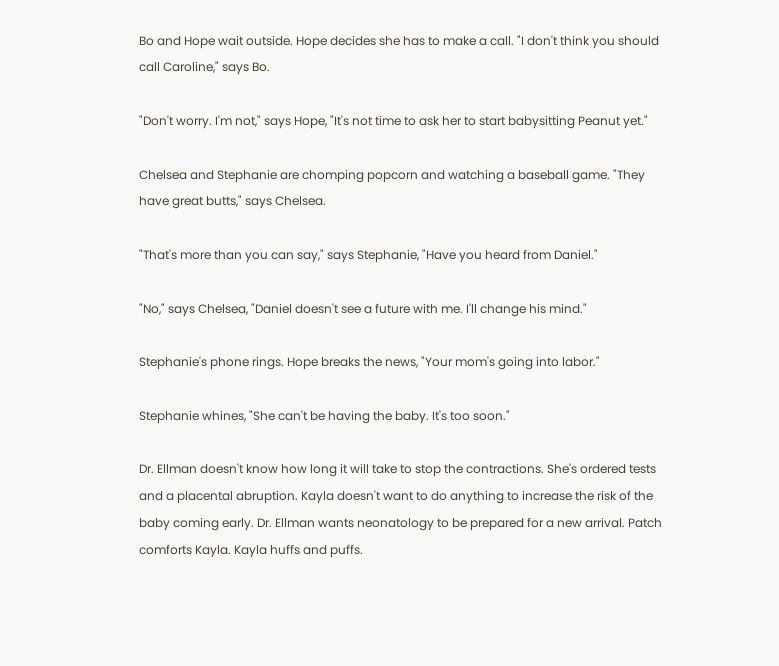Bo and Hope wait outside. Hope decides she has to make a call. "I don't think you should call Caroline," says Bo.

"Don't worry. I'm not," says Hope, "It's not time to ask her to start babysitting Peanut yet."

Chelsea and Stephanie are chomping popcorn and watching a baseball game. "They have great butts," says Chelsea.

"That's more than you can say," says Stephanie, "Have you heard from Daniel."

"No," says Chelsea, "Daniel doesn't see a future with me. I'll change his mind."

Stephanie's phone rings. Hope breaks the news, "Your mom's going into labor."

Stephanie whines, "She can't be having the baby. It's too soon."

Dr. Ellman doesn't know how long it will take to stop the contractions. She's ordered tests and a placental abruption. Kayla doesn't want to do anything to increase the risk of the baby coming early. Dr. Ellman wants neonatology to be prepared for a new arrival. Patch comforts Kayla. Kayla huffs and puffs.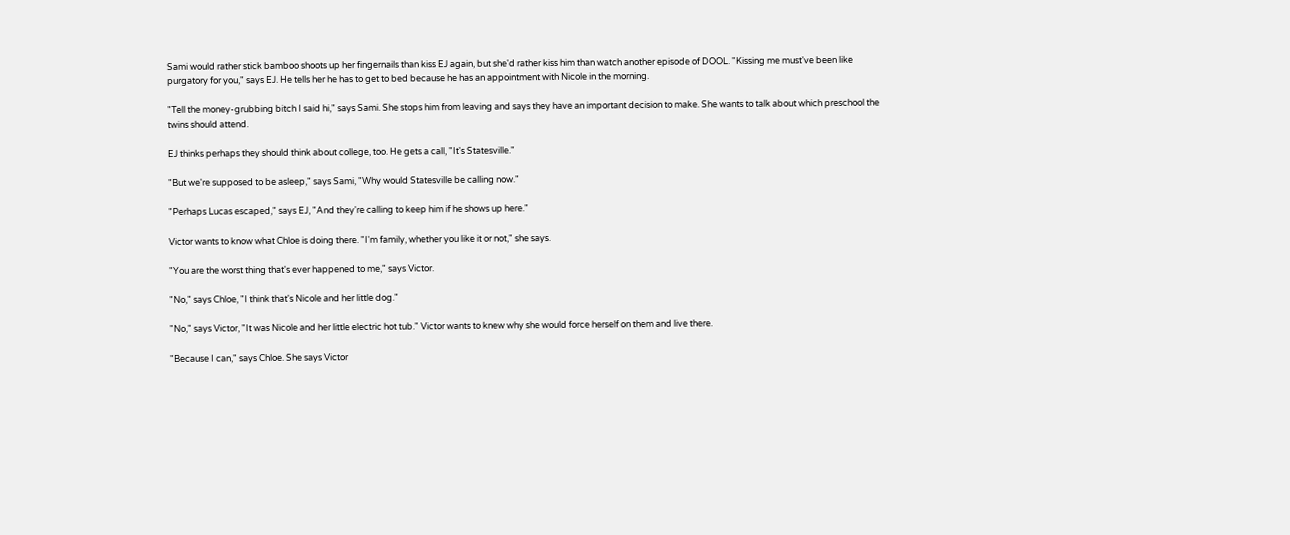Sami would rather stick bamboo shoots up her fingernails than kiss EJ again, but she'd rather kiss him than watch another episode of DOOL. "Kissing me must've been like purgatory for you," says EJ. He tells her he has to get to bed because he has an appointment with Nicole in the morning.

"Tell the money-grubbing bitch I said hi," says Sami. She stops him from leaving and says they have an important decision to make. She wants to talk about which preschool the twins should attend.

EJ thinks perhaps they should think about college, too. He gets a call, "It's Statesville."

"But we're supposed to be asleep," says Sami, "Why would Statesville be calling now."

"Perhaps Lucas escaped," says EJ, "And they're calling to keep him if he shows up here."

Victor wants to know what Chloe is doing there. "I'm family, whether you like it or not," she says.

"You are the worst thing that's ever happened to me," says Victor.

"No," says Chloe, "I think that's Nicole and her little dog."

"No," says Victor, "It was Nicole and her little electric hot tub." Victor wants to knew why she would force herself on them and live there.

"Because I can," says Chloe. She says Victor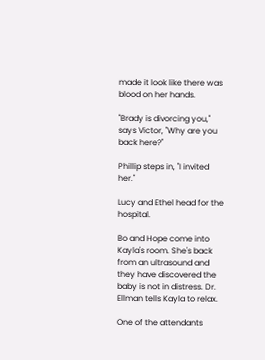made it look like there was blood on her hands.

"Brady is divorcing you," says Victor, "Why are you back here?"

Phillip steps in, "I invited her."

Lucy and Ethel head for the hospital.

Bo and Hope come into Kayla's room. She's back from an ultrasound and they have discovered the baby is not in distress. Dr. Ellman tells Kayla to relax.

One of the attendants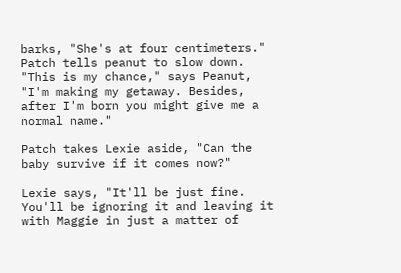barks, "She's at four centimeters." Patch tells peanut to slow down. "This is my chance," says Peanut, "I'm making my getaway. Besides, after I'm born you might give me a normal name."

Patch takes Lexie aside, "Can the baby survive if it comes now?"

Lexie says, "It'll be just fine. You'll be ignoring it and leaving it with Maggie in just a matter of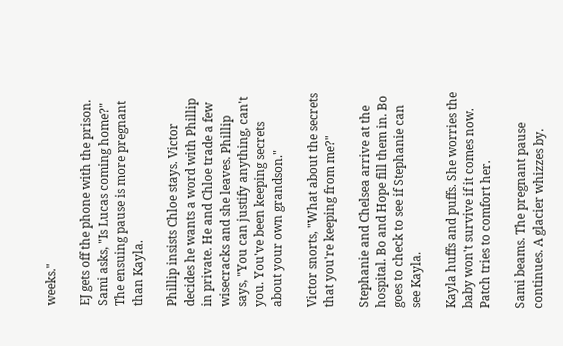weeks."

EJ gets off the phone with the prison. Sami asks, "Is Lucas coming home?" The ensuing pause is more pregnant than Kayla.

Phillip insists Chloe stays. Victor decides he wants a word with Phillip in private. He and Chloe trade a few wisecracks and she leaves. Phillip says, "You can justify anything, can't you. You've been keeping secrets about your own grandson."

Victor snorts, "What about the secrets that you're keeping from me?"

Stephanie and Chelsea arrive at the hospital. Bo and Hope fill them in. Bo goes to check to see if Stephanie can see Kayla.

Kayla huffs and puffs. She worries the baby won't survive if it comes now. Patch tries to comfort her.

Sami beams. The pregnant pause continues. A glacier whizzes by.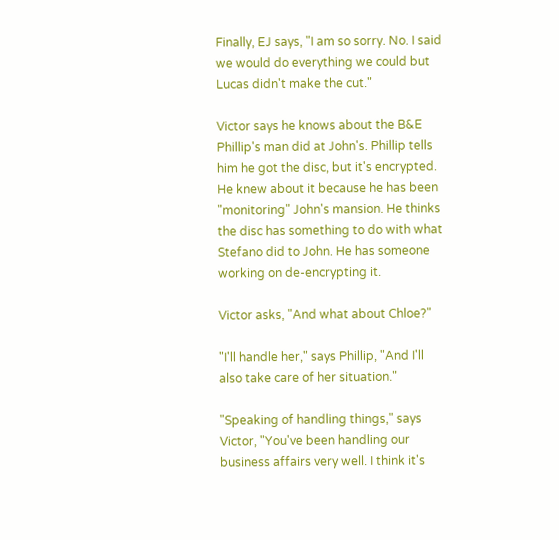Finally, EJ says, "I am so sorry. No. I said we would do everything we could but Lucas didn't make the cut."

Victor says he knows about the B&E Phillip's man did at John's. Phillip tells him he got the disc, but it's encrypted. He knew about it because he has been "monitoring" John's mansion. He thinks the disc has something to do with what Stefano did to John. He has someone working on de-encrypting it.

Victor asks, "And what about Chloe?"

"I'll handle her," says Phillip, "And I'll also take care of her situation."

"Speaking of handling things," says Victor, "You've been handling our business affairs very well. I think it's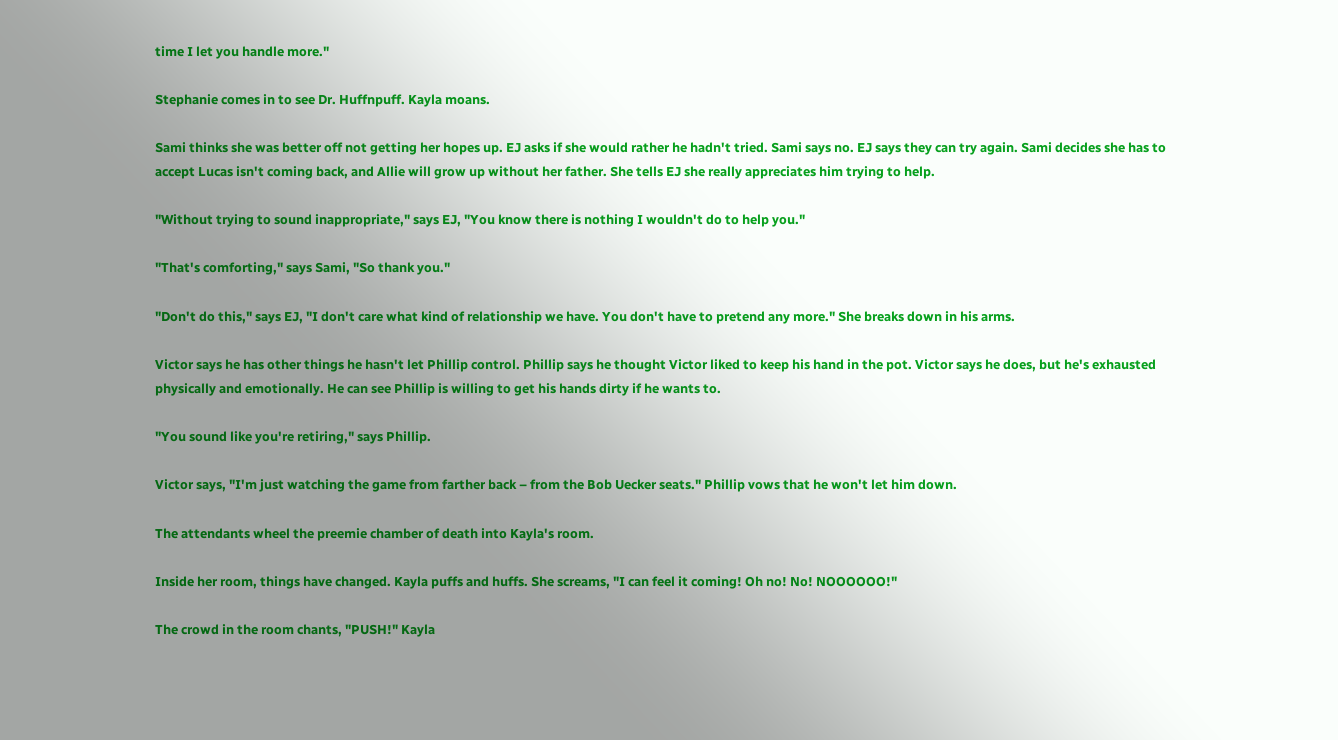time I let you handle more."

Stephanie comes in to see Dr. Huffnpuff. Kayla moans.

Sami thinks she was better off not getting her hopes up. EJ asks if she would rather he hadn't tried. Sami says no. EJ says they can try again. Sami decides she has to accept Lucas isn't coming back, and Allie will grow up without her father. She tells EJ she really appreciates him trying to help.

"Without trying to sound inappropriate," says EJ, "You know there is nothing I wouldn't do to help you."

"That's comforting," says Sami, "So thank you."

"Don't do this," says EJ, "I don't care what kind of relationship we have. You don't have to pretend any more." She breaks down in his arms.

Victor says he has other things he hasn't let Phillip control. Phillip says he thought Victor liked to keep his hand in the pot. Victor says he does, but he's exhausted physically and emotionally. He can see Phillip is willing to get his hands dirty if he wants to.

"You sound like you're retiring," says Phillip.

Victor says, "I'm just watching the game from farther back – from the Bob Uecker seats." Phillip vows that he won't let him down.

The attendants wheel the preemie chamber of death into Kayla's room.

Inside her room, things have changed. Kayla puffs and huffs. She screams, "I can feel it coming! Oh no! No! NOOOOOO!"

The crowd in the room chants, "PUSH!" Kayla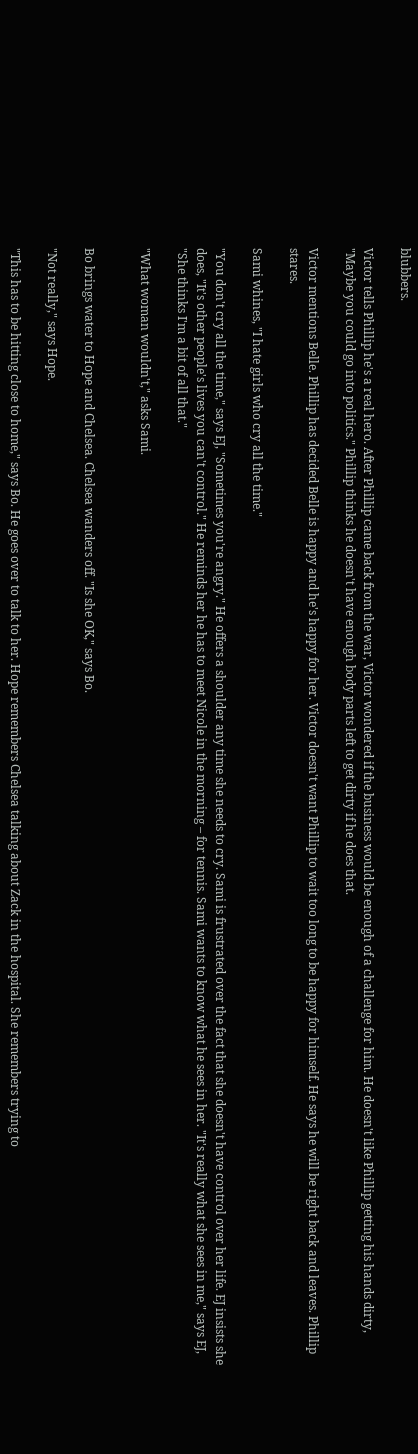blubbers.

Victor tells Phillip he's a real hero. After Phillip came back from the war, Victor wondered if the business would be enough of a challenge for him. He doesn't like Phillip getting his hands dirty, "Maybe you could go into politics." Phillip thinks he doesn't have enough body parts left to get dirty if he does that.

Victor mentions Belle. Phillip has decided Belle is happy and he's happy for her. Victor doesn't want Phillip to wait too long to be happy for himself. He says he will be right back and leaves. Phillip stares.

Sami whines, "I hate girls who cry all the time."

"You don't cry all the time," says EJ, "Sometimes you're angry." He offers a shoulder any time she needs to cry. Sami is frustrated over the fact that she doesn't have control over her life. EJ insists she does, "It's other people's lives you can't control." He reminds her he has to meet Nicole in the morning – for tennis. Sami wants to know what he sees in her. "It's really what she sees in me," says EJ, "She thinks I'm a bit of all that."

"What woman wouldn't," asks Sami.


Bo brings water to Hope and Chelsea. Chelsea wanders off. "Is she OK," says Bo.

"Not really," says Hope.

"This has to be hitting close to home," says Bo. He goes over to talk to her. Hope remembers Chelsea talking about Zack in the hospital. She remembers trying to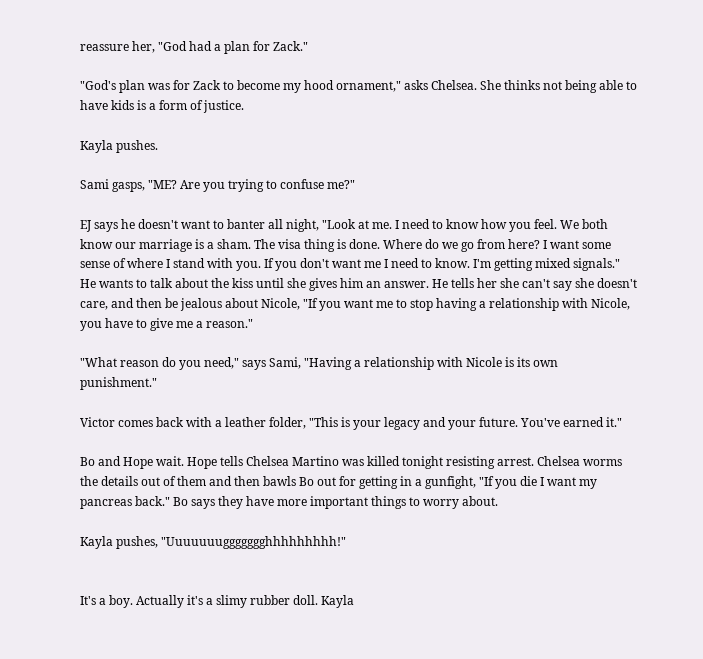reassure her, "God had a plan for Zack."

"God's plan was for Zack to become my hood ornament," asks Chelsea. She thinks not being able to have kids is a form of justice.

Kayla pushes.

Sami gasps, "ME? Are you trying to confuse me?"

EJ says he doesn't want to banter all night, "Look at me. I need to know how you feel. We both know our marriage is a sham. The visa thing is done. Where do we go from here? I want some sense of where I stand with you. If you don't want me I need to know. I'm getting mixed signals." He wants to talk about the kiss until she gives him an answer. He tells her she can't say she doesn't care, and then be jealous about Nicole, "If you want me to stop having a relationship with Nicole, you have to give me a reason."

"What reason do you need," says Sami, "Having a relationship with Nicole is its own punishment."

Victor comes back with a leather folder, "This is your legacy and your future. You've earned it."

Bo and Hope wait. Hope tells Chelsea Martino was killed tonight resisting arrest. Chelsea worms the details out of them and then bawls Bo out for getting in a gunfight, "If you die I want my pancreas back." Bo says they have more important things to worry about.

Kayla pushes, "Uuuuuuuggggggghhhhhhhhh!"


It's a boy. Actually it's a slimy rubber doll. Kayla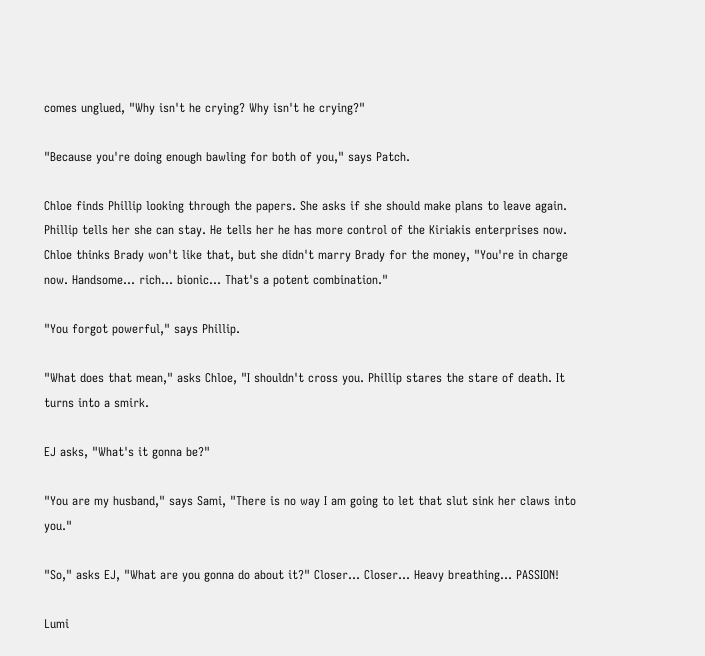comes unglued, "Why isn't he crying? Why isn't he crying?"

"Because you're doing enough bawling for both of you," says Patch.

Chloe finds Phillip looking through the papers. She asks if she should make plans to leave again. Phillip tells her she can stay. He tells her he has more control of the Kiriakis enterprises now. Chloe thinks Brady won't like that, but she didn't marry Brady for the money, "You're in charge now. Handsome... rich... bionic... That's a potent combination."

"You forgot powerful," says Phillip.

"What does that mean," asks Chloe, "I shouldn't cross you. Phillip stares the stare of death. It turns into a smirk.

EJ asks, "What's it gonna be?"

"You are my husband," says Sami, "There is no way I am going to let that slut sink her claws into you."

"So," asks EJ, "What are you gonna do about it?" Closer... Closer... Heavy breathing... PASSION!

Lumi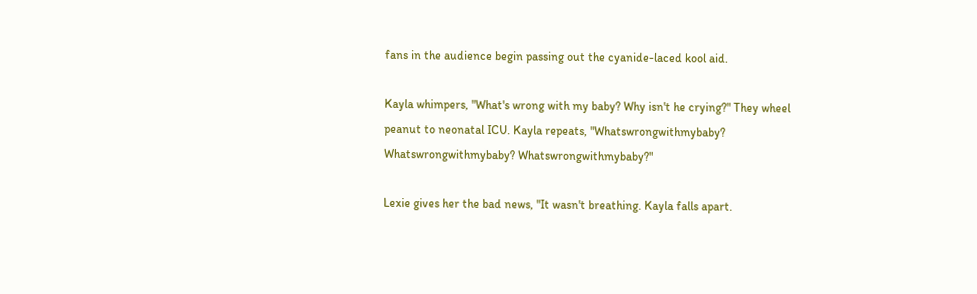fans in the audience begin passing out the cyanide-laced kool aid.

Kayla whimpers, "What's wrong with my baby? Why isn't he crying?" They wheel peanut to neonatal ICU. Kayla repeats, "Whatswrongwithmybaby? Whatswrongwithmybaby? Whatswrongwithmybaby?"

Lexie gives her the bad news, "It wasn't breathing. Kayla falls apart.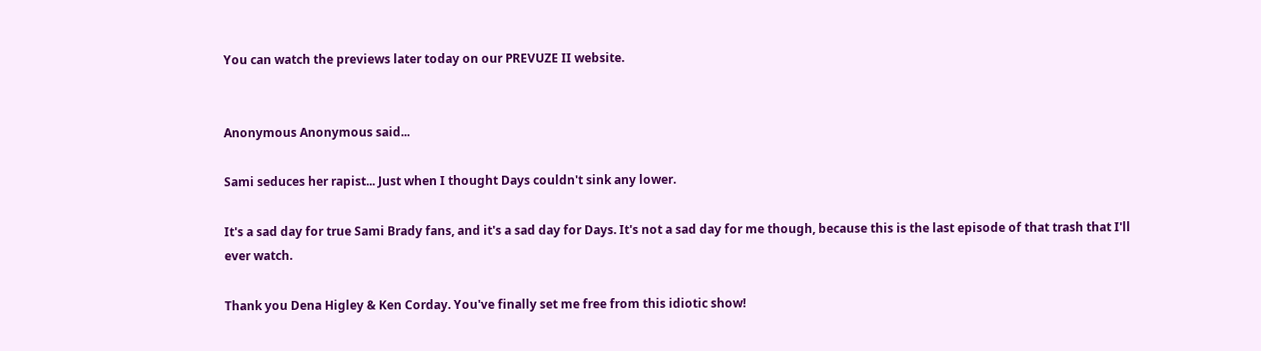You can watch the previews later today on our PREVUZE II website.


Anonymous Anonymous said...

Sami seduces her rapist... Just when I thought Days couldn't sink any lower.

It's a sad day for true Sami Brady fans, and it's a sad day for Days. It's not a sad day for me though, because this is the last episode of that trash that I'll ever watch.

Thank you Dena Higley & Ken Corday. You've finally set me free from this idiotic show!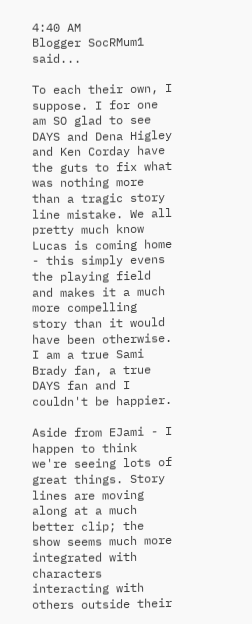4:40 AM
Blogger SocRMum1 said...

To each their own, I suppose. I for one am SO glad to see DAYS and Dena Higley and Ken Corday have the guts to fix what was nothing more than a tragic story line mistake. We all pretty much know Lucas is coming home - this simply evens the playing field and makes it a much more compelling story than it would have been otherwise. I am a true Sami Brady fan, a true DAYS fan and I couldn't be happier.

Aside from EJami - I happen to think we're seeing lots of great things. Story lines are moving along at a much better clip; the show seems much more integrated with characters interacting with others outside their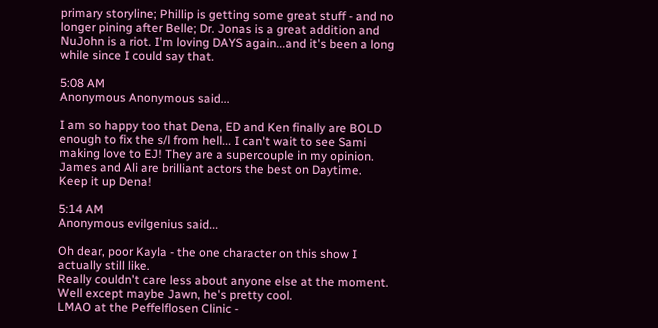primary storyline; Phillip is getting some great stuff - and no longer pining after Belle; Dr. Jonas is a great addition and NuJohn is a riot. I'm loving DAYS again...and it's been a long while since I could say that.

5:08 AM
Anonymous Anonymous said...

I am so happy too that Dena, ED and Ken finally are BOLD enough to fix the s/l from hell... I can't wait to see Sami making love to EJ! They are a supercouple in my opinion. James and Ali are brilliant actors the best on Daytime. Keep it up Dena!

5:14 AM
Anonymous evilgenius said...

Oh dear, poor Kayla - the one character on this show I actually still like.
Really couldn't care less about anyone else at the moment. Well except maybe Jawn, he's pretty cool.
LMAO at the Peffelflosen Clinic -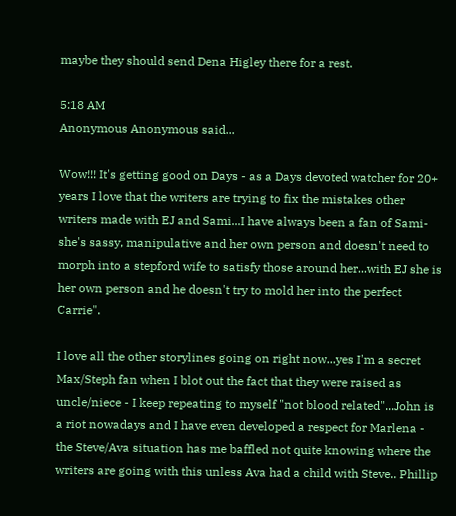maybe they should send Dena Higley there for a rest.

5:18 AM
Anonymous Anonymous said...

Wow!!! It's getting good on Days - as a Days devoted watcher for 20+ years I love that the writers are trying to fix the mistakes other writers made with EJ and Sami...I have always been a fan of Sami-she's sassy, manipulative and her own person and doesn't need to morph into a stepford wife to satisfy those around her...with EJ she is her own person and he doesn't try to mold her into the perfect Carrie".

I love all the other storylines going on right now...yes I'm a secret Max/Steph fan when I blot out the fact that they were raised as uncle/niece - I keep repeating to myself "not blood related"...John is a riot nowadays and I have even developed a respect for Marlena - the Steve/Ava situation has me baffled not quite knowing where the writers are going with this unless Ava had a child with Steve.. Phillip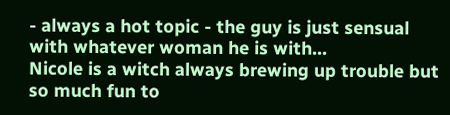- always a hot topic - the guy is just sensual with whatever woman he is with...
Nicole is a witch always brewing up trouble but so much fun to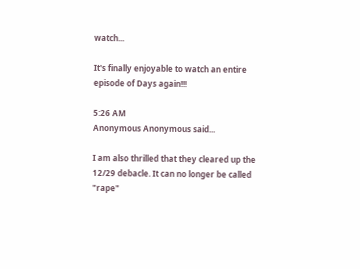watch...

It's finally enjoyable to watch an entire episode of Days again!!!

5:26 AM
Anonymous Anonymous said...

I am also thrilled that they cleared up the 12/29 debacle. It can no longer be called "rape"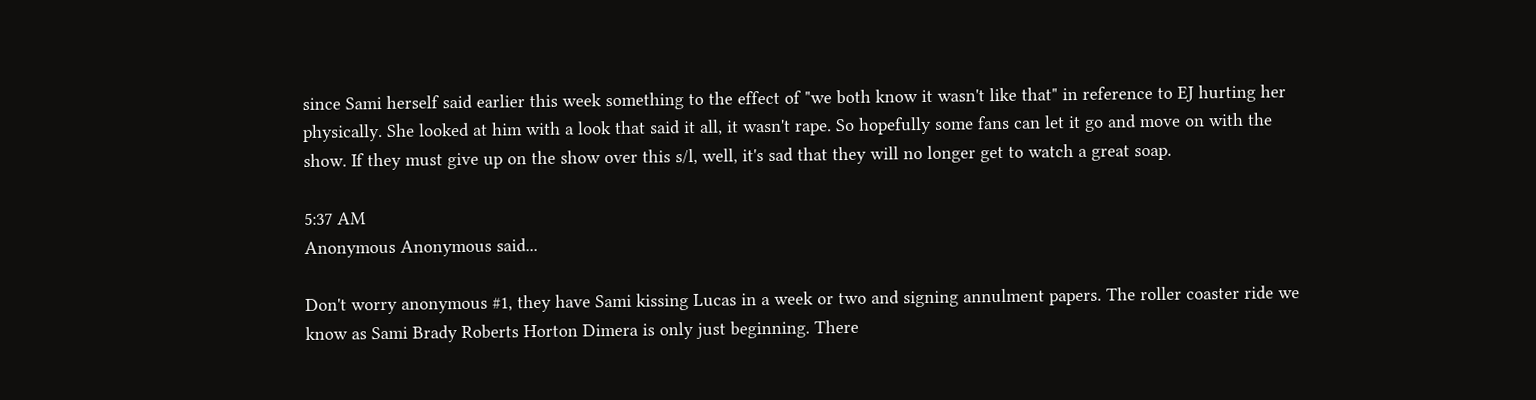since Sami herself said earlier this week something to the effect of "we both know it wasn't like that" in reference to EJ hurting her physically. She looked at him with a look that said it all, it wasn't rape. So hopefully some fans can let it go and move on with the show. If they must give up on the show over this s/l, well, it's sad that they will no longer get to watch a great soap.

5:37 AM
Anonymous Anonymous said...

Don't worry anonymous #1, they have Sami kissing Lucas in a week or two and signing annulment papers. The roller coaster ride we know as Sami Brady Roberts Horton Dimera is only just beginning. There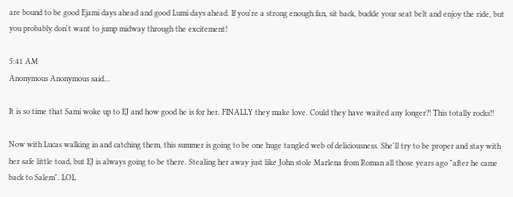are bound to be good Ejami days ahead and good Lumi days ahead. If you're a strong enough fan, sit back, buckle your seat belt and enjoy the ride, but you probably don't want to jump midway through the excitement!

5:41 AM
Anonymous Anonymous said...

It is so time that Sami woke up to EJ and how good he is for her. FINALLY they make love. Could they have waited any longer?! This totally rocks!!

Now with Lucas walking in and catching them, this summer is going to be one huge tangled web of deliciousness. She'll try to be proper and stay with her safe little toad, but EJ is always going to be there. Stealing her away just like John stole Marlena from Roman all those years ago "after he came back to Salem". LOL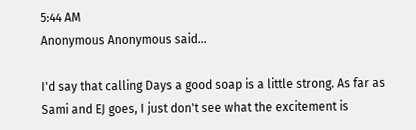5:44 AM
Anonymous Anonymous said...

I'd say that calling Days a good soap is a little strong. As far as Sami and EJ goes, I just don't see what the excitement is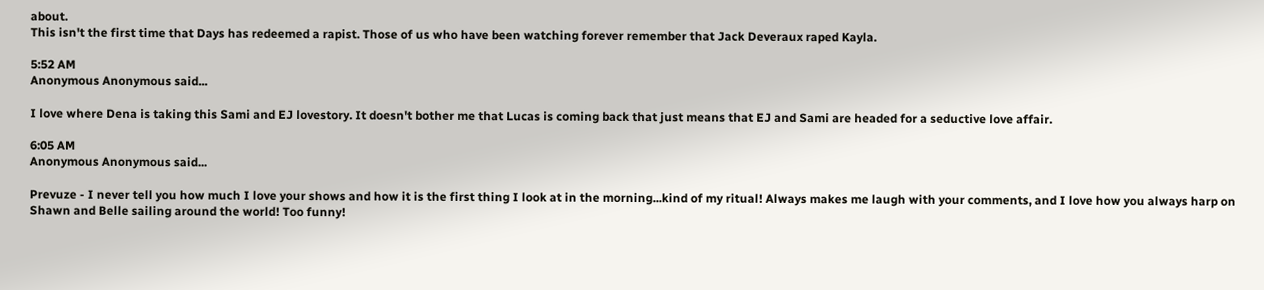about.
This isn't the first time that Days has redeemed a rapist. Those of us who have been watching forever remember that Jack Deveraux raped Kayla.

5:52 AM
Anonymous Anonymous said...

I love where Dena is taking this Sami and EJ lovestory. It doesn't bother me that Lucas is coming back that just means that EJ and Sami are headed for a seductive love affair.

6:05 AM
Anonymous Anonymous said...

Prevuze - I never tell you how much I love your shows and how it is the first thing I look at in the morning...kind of my ritual! Always makes me laugh with your comments, and I love how you always harp on Shawn and Belle sailing around the world! Too funny!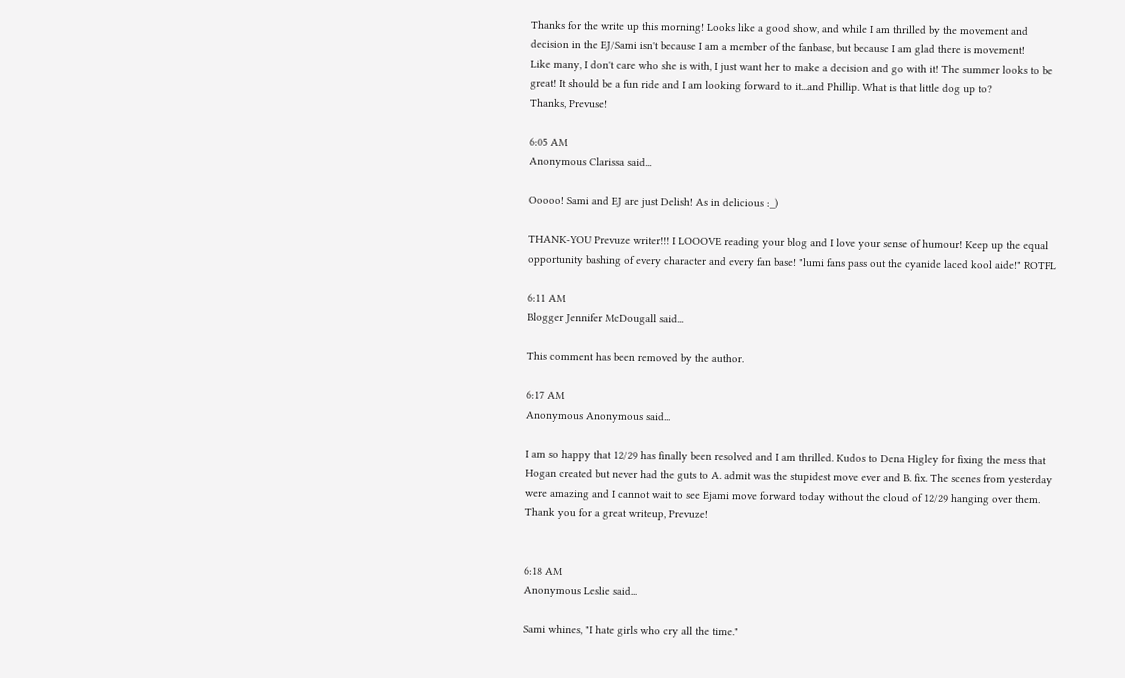Thanks for the write up this morning! Looks like a good show, and while I am thrilled by the movement and decision in the EJ/Sami isn't because I am a member of the fanbase, but because I am glad there is movement!
Like many, I don't care who she is with, I just want her to make a decision and go with it! The summer looks to be great! It should be a fun ride and I am looking forward to it...and Phillip. What is that little dog up to?
Thanks, Prevuse!

6:05 AM
Anonymous Clarissa said...

Ooooo! Sami and EJ are just Delish! As in delicious :_)

THANK-YOU Prevuze writer!!! I LOOOVE reading your blog and I love your sense of humour! Keep up the equal opportunity bashing of every character and every fan base! "lumi fans pass out the cyanide laced kool aide!" ROTFL

6:11 AM
Blogger Jennifer McDougall said...

This comment has been removed by the author.

6:17 AM
Anonymous Anonymous said...

I am so happy that 12/29 has finally been resolved and I am thrilled. Kudos to Dena Higley for fixing the mess that Hogan created but never had the guts to A. admit was the stupidest move ever and B. fix. The scenes from yesterday were amazing and I cannot wait to see Ejami move forward today without the cloud of 12/29 hanging over them. Thank you for a great writeup, Prevuze!


6:18 AM
Anonymous Leslie said...

Sami whines, "I hate girls who cry all the time."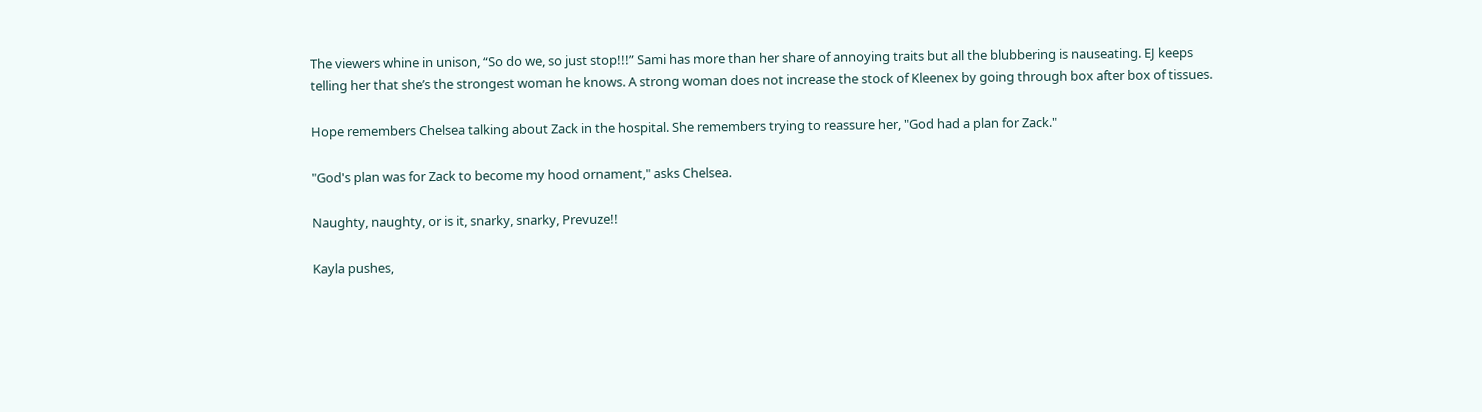The viewers whine in unison, “So do we, so just stop!!!” Sami has more than her share of annoying traits but all the blubbering is nauseating. EJ keeps telling her that she’s the strongest woman he knows. A strong woman does not increase the stock of Kleenex by going through box after box of tissues.

Hope remembers Chelsea talking about Zack in the hospital. She remembers trying to reassure her, "God had a plan for Zack."

"God's plan was for Zack to become my hood ornament," asks Chelsea.

Naughty, naughty, or is it, snarky, snarky, Prevuze!!

Kayla pushes,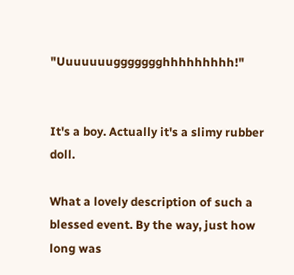"Uuuuuuuggggggghhhhhhhhh!"


It's a boy. Actually it's a slimy rubber doll.

What a lovely description of such a blessed event. By the way, just how long was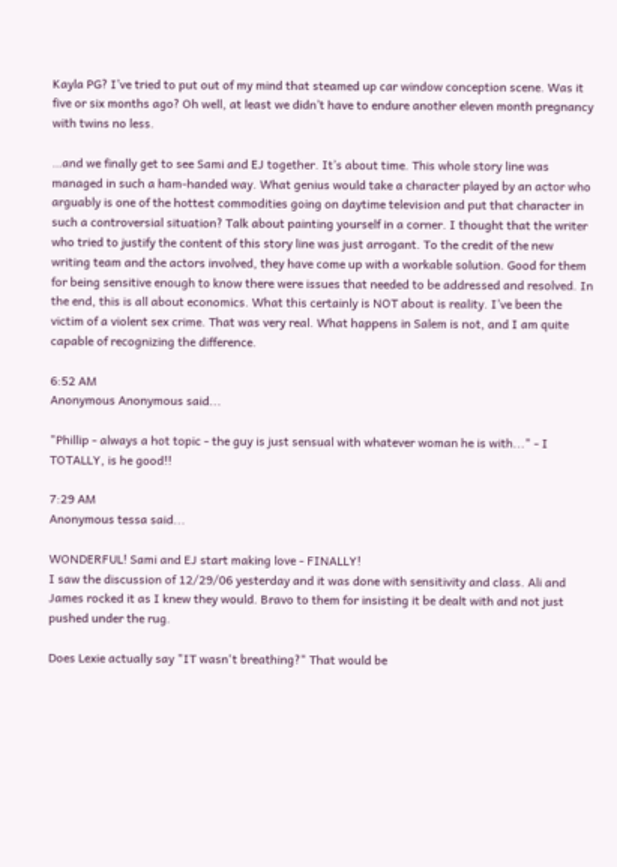Kayla PG? I’ve tried to put out of my mind that steamed up car window conception scene. Was it five or six months ago? Oh well, at least we didn’t have to endure another eleven month pregnancy with twins no less.

…and we finally get to see Sami and EJ together. It’s about time. This whole story line was managed in such a ham-handed way. What genius would take a character played by an actor who arguably is one of the hottest commodities going on daytime television and put that character in such a controversial situation? Talk about painting yourself in a corner. I thought that the writer who tried to justify the content of this story line was just arrogant. To the credit of the new writing team and the actors involved, they have come up with a workable solution. Good for them for being sensitive enough to know there were issues that needed to be addressed and resolved. In the end, this is all about economics. What this certainly is NOT about is reality. I’ve been the victim of a violent sex crime. That was very real. What happens in Salem is not, and I am quite capable of recognizing the difference.

6:52 AM
Anonymous Anonymous said...

"Phillip - always a hot topic - the guy is just sensual with whatever woman he is with..." - I TOTALLY, is he good!!

7:29 AM
Anonymous tessa said...

WONDERFUL! Sami and EJ start making love - FINALLY!
I saw the discussion of 12/29/06 yesterday and it was done with sensitivity and class. Ali and James rocked it as I knew they would. Bravo to them for insisting it be dealt with and not just pushed under the rug.

Does Lexie actually say "IT wasn't breathing?" That would be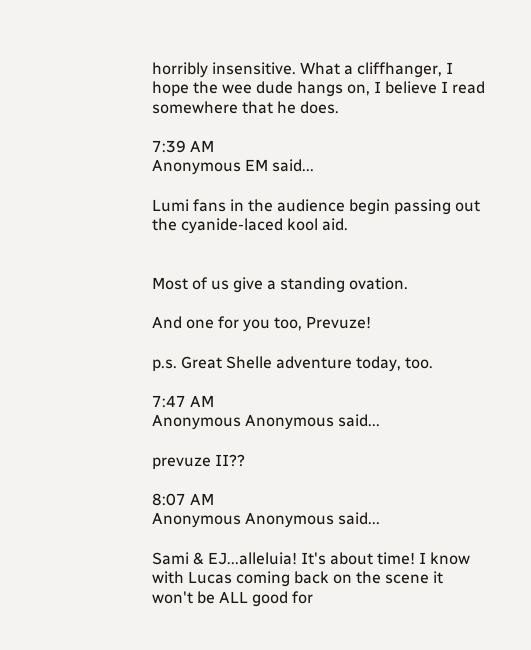horribly insensitive. What a cliffhanger, I hope the wee dude hangs on, I believe I read somewhere that he does.

7:39 AM
Anonymous EM said...

Lumi fans in the audience begin passing out the cyanide-laced kool aid.


Most of us give a standing ovation.

And one for you too, Prevuze!

p.s. Great Shelle adventure today, too.

7:47 AM
Anonymous Anonymous said...

prevuze II??

8:07 AM
Anonymous Anonymous said...

Sami & EJ...alleluia! It's about time! I know with Lucas coming back on the scene it won't be ALL good for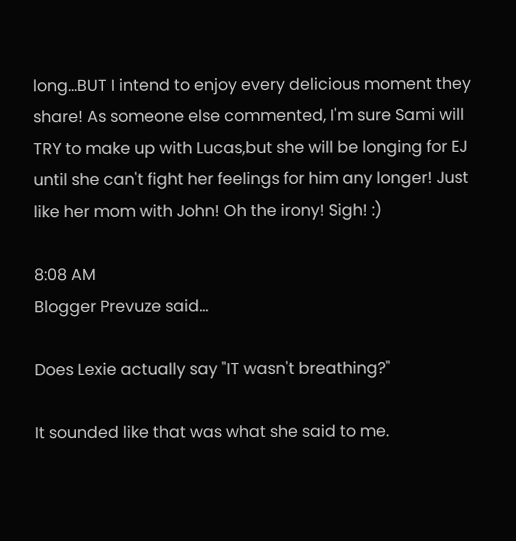long...BUT I intend to enjoy every delicious moment they share! As someone else commented, I'm sure Sami will TRY to make up with Lucas,but she will be longing for EJ until she can't fight her feelings for him any longer! Just like her mom with John! Oh the irony! Sigh! :)

8:08 AM
Blogger Prevuze said...

Does Lexie actually say "IT wasn't breathing?"

It sounded like that was what she said to me.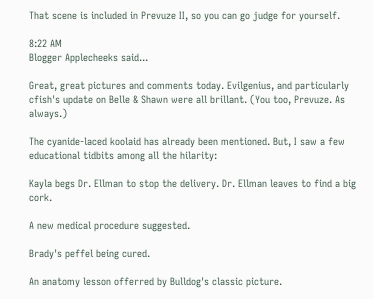That scene is included in Prevuze II, so you can go judge for yourself.

8:22 AM
Blogger Applecheeks said...

Great, great pictures and comments today. Evilgenius, and particularly cfish's update on Belle & Shawn were all brillant. (You too, Prevuze. As always.)

The cyanide-laced koolaid has already been mentioned. But, I saw a few educational tidbits among all the hilarity:

Kayla begs Dr. Ellman to stop the delivery. Dr. Ellman leaves to find a big cork.

A new medical procedure suggested.

Brady's peffel being cured.

An anatomy lesson offerred by Bulldog's classic picture.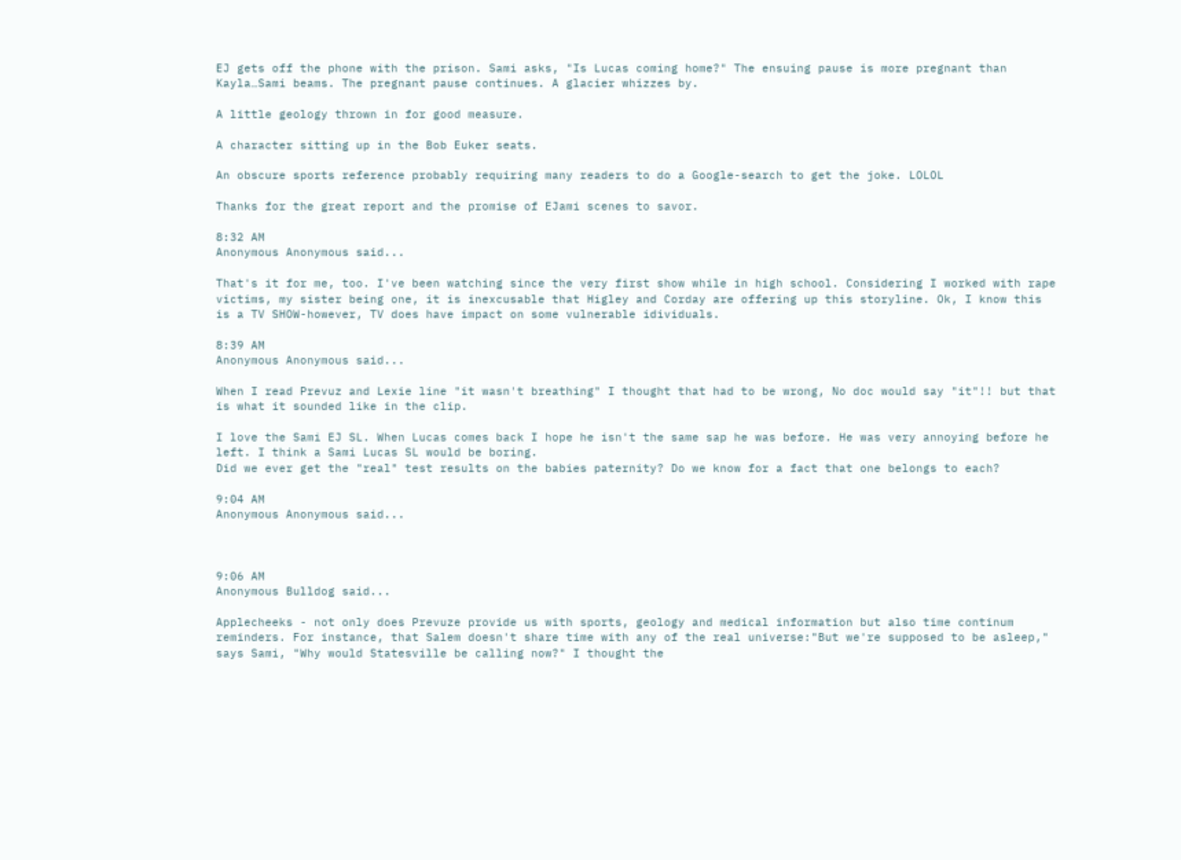EJ gets off the phone with the prison. Sami asks, "Is Lucas coming home?" The ensuing pause is more pregnant than Kayla…Sami beams. The pregnant pause continues. A glacier whizzes by.

A little geology thrown in for good measure.

A character sitting up in the Bob Euker seats.

An obscure sports reference probably requiring many readers to do a Google-search to get the joke. LOLOL

Thanks for the great report and the promise of EJami scenes to savor.

8:32 AM
Anonymous Anonymous said...

That's it for me, too. I've been watching since the very first show while in high school. Considering I worked with rape victims, my sister being one, it is inexcusable that Higley and Corday are offering up this storyline. Ok, I know this is a TV SHOW-however, TV does have impact on some vulnerable idividuals.

8:39 AM
Anonymous Anonymous said...

When I read Prevuz and Lexie line "it wasn't breathing" I thought that had to be wrong, No doc would say "it"!! but that is what it sounded like in the clip.

I love the Sami EJ SL. When Lucas comes back I hope he isn't the same sap he was before. He was very annoying before he left. I think a Sami Lucas SL would be boring.
Did we ever get the "real" test results on the babies paternity? Do we know for a fact that one belongs to each?

9:04 AM
Anonymous Anonymous said...



9:06 AM
Anonymous Bulldog said...

Applecheeks - not only does Prevuze provide us with sports, geology and medical information but also time continum reminders. For instance, that Salem doesn't share time with any of the real universe:"But we're supposed to be asleep," says Sami, "Why would Statesville be calling now?" I thought the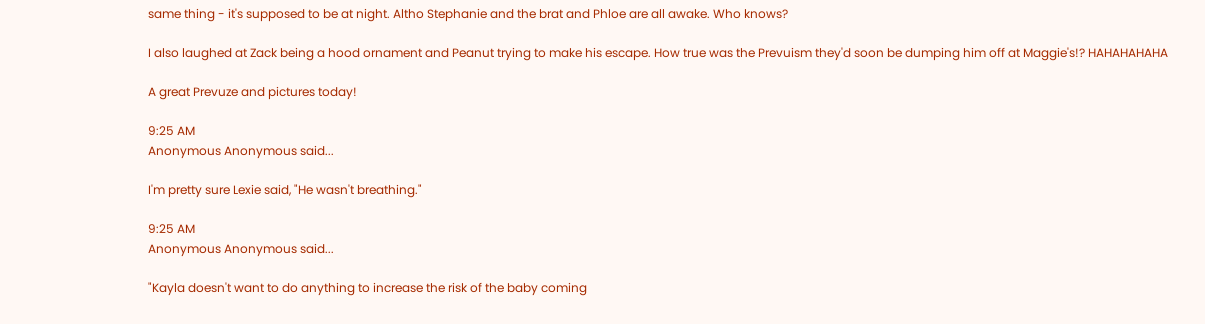same thing - it's supposed to be at night. Altho Stephanie and the brat and Phloe are all awake. Who knows?

I also laughed at Zack being a hood ornament and Peanut trying to make his escape. How true was the Prevuism they'd soon be dumping him off at Maggie's!? HAHAHAHAHA

A great Prevuze and pictures today!

9:25 AM
Anonymous Anonymous said...

I'm pretty sure Lexie said, "He wasn't breathing."

9:25 AM
Anonymous Anonymous said...

"Kayla doesn't want to do anything to increase the risk of the baby coming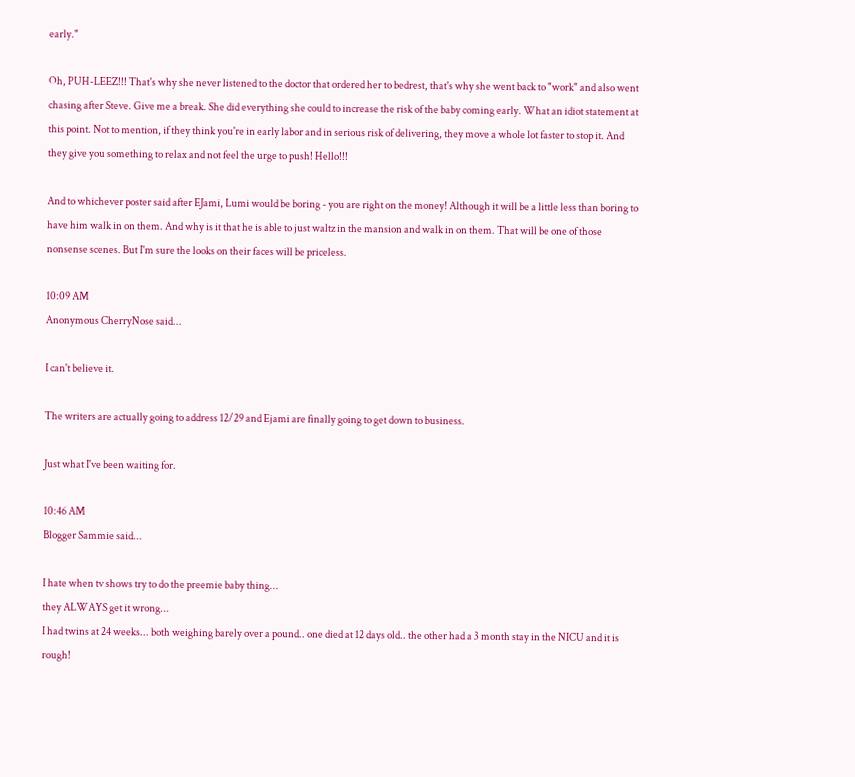early."

Oh, PUH-LEEZ!!! That's why she never listened to the doctor that ordered her to bedrest, that's why she went back to "work" and also went chasing after Steve. Give me a break. She did everything she could to increase the risk of the baby coming early. What an idiot statement at this point. Not to mention, if they think you're in early labor and in serious risk of delivering, they move a whole lot faster to stop it. And they give you something to relax and not feel the urge to push! Hello!!!

And to whichever poster said after EJami, Lumi would be boring - you are right on the money! Although it will be a little less than boring to have him walk in on them. And why is it that he is able to just waltz in the mansion and walk in on them. That will be one of those nonsense scenes. But I'm sure the looks on their faces will be priceless.

10:09 AM
Anonymous CherryNose said...

I can't believe it.

The writers are actually going to address 12/29 and Ejami are finally going to get down to business.

Just what I've been waiting for.

10:46 AM
Blogger Sammie said...

I hate when tv shows try to do the preemie baby thing...
they ALWAYS get it wrong...
I had twins at 24 weeks... both weighing barely over a pound.. one died at 12 days old.. the other had a 3 month stay in the NICU and it is rough!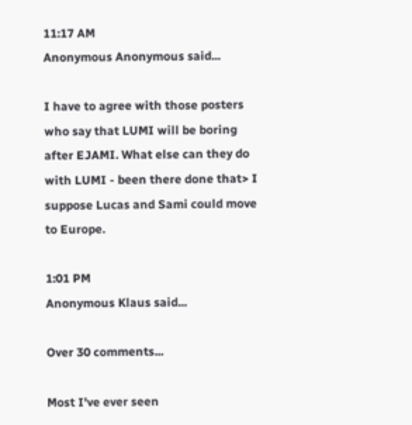11:17 AM
Anonymous Anonymous said...

I have to agree with those posters who say that LUMI will be boring after EJAMI. What else can they do with LUMI - been there done that> I suppose Lucas and Sami could move to Europe.

1:01 PM
Anonymous Klaus said...

Over 30 comments...

Most I've ever seen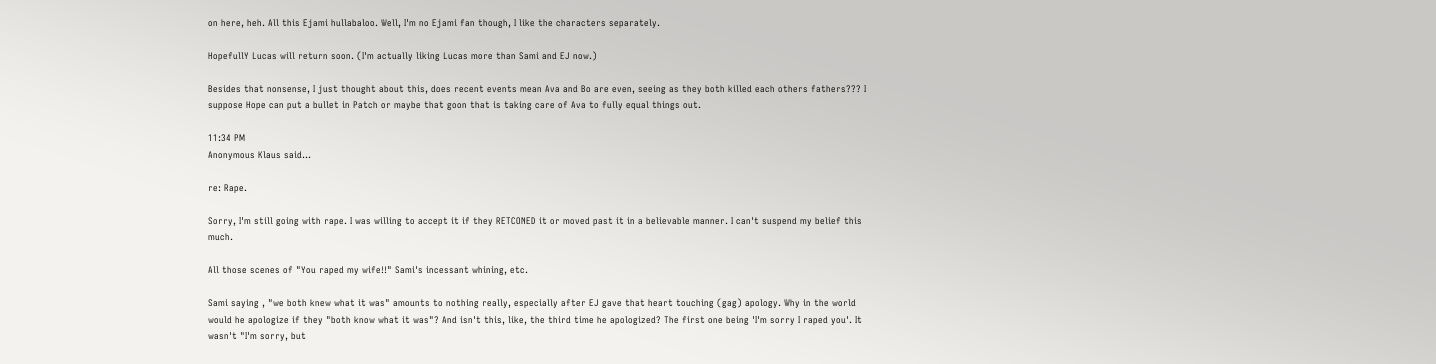on here, heh. All this Ejami hullabaloo. Well, I'm no Ejami fan though, I like the characters separately.

HopefullY Lucas will return soon. (I'm actually liking Lucas more than Sami and EJ now.)

Besides that nonsense, I just thought about this, does recent events mean Ava and Bo are even, seeing as they both killed each others fathers??? I suppose Hope can put a bullet in Patch or maybe that goon that is taking care of Ava to fully equal things out.

11:34 PM
Anonymous Klaus said...

re: Rape.

Sorry, I'm still going with rape. I was willing to accept it if they RETCONED it or moved past it in a believable manner. I can't suspend my belief this much.

All those scenes of "You raped my wife!!" Sami's incessant whining, etc.

Sami saying , "we both knew what it was" amounts to nothing really, especially after EJ gave that heart touching (gag) apology. Why in the world would he apologize if they "both know what it was"? And isn't this, like, the third time he apologized? The first one being 'I'm sorry I raped you'. It wasn't "I'm sorry, but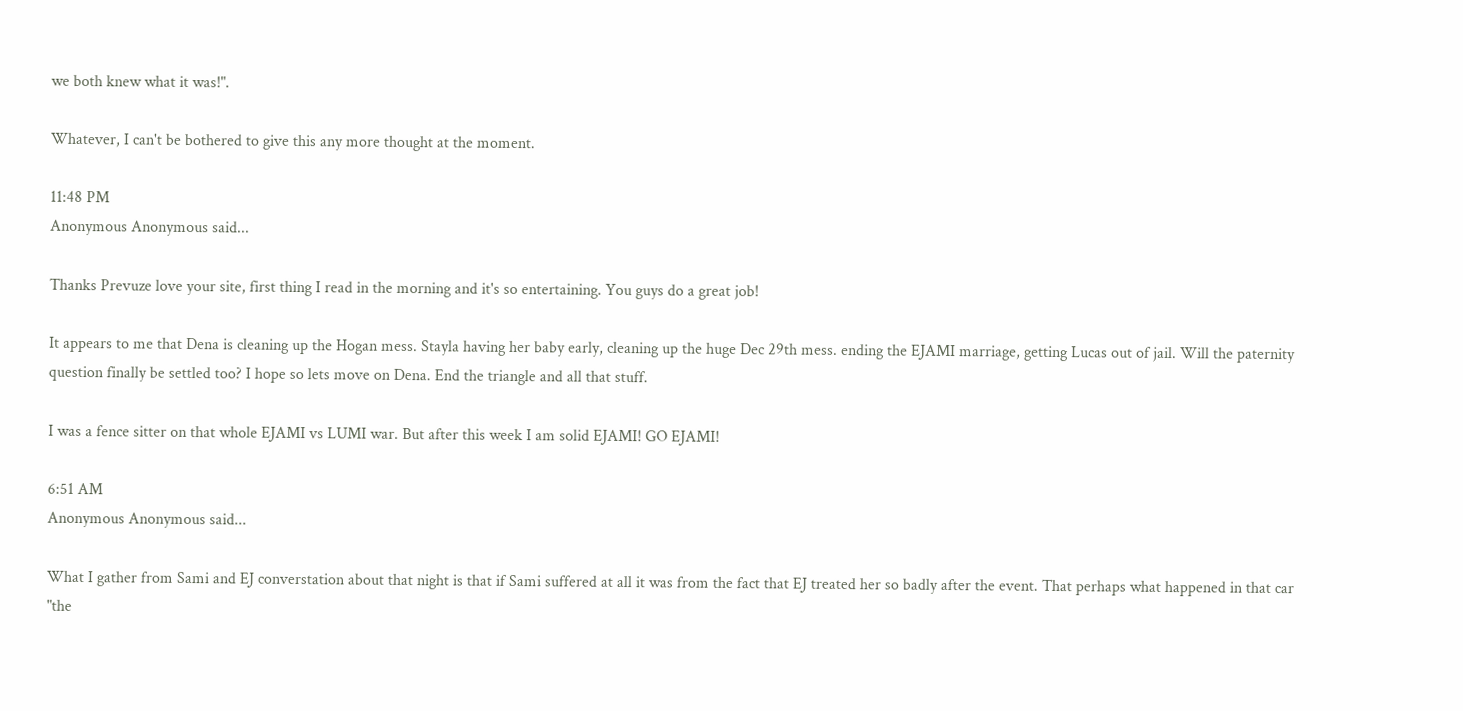we both knew what it was!".

Whatever, I can't be bothered to give this any more thought at the moment.

11:48 PM
Anonymous Anonymous said...

Thanks Prevuze love your site, first thing I read in the morning and it's so entertaining. You guys do a great job!

It appears to me that Dena is cleaning up the Hogan mess. Stayla having her baby early, cleaning up the huge Dec 29th mess. ending the EJAMI marriage, getting Lucas out of jail. Will the paternity question finally be settled too? I hope so lets move on Dena. End the triangle and all that stuff.

I was a fence sitter on that whole EJAMI vs LUMI war. But after this week I am solid EJAMI! GO EJAMI!

6:51 AM
Anonymous Anonymous said...

What I gather from Sami and EJ converstation about that night is that if Sami suffered at all it was from the fact that EJ treated her so badly after the event. That perhaps what happened in that car "the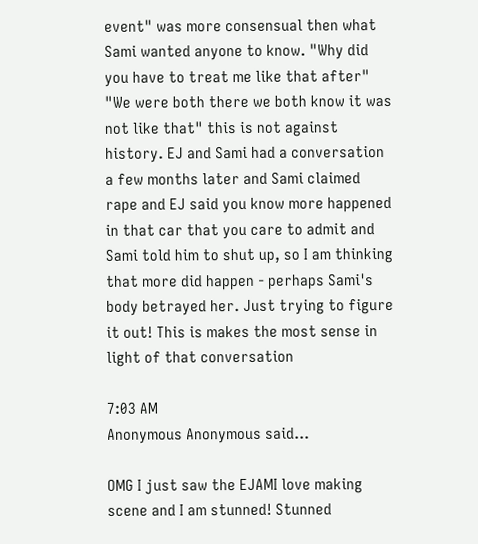event" was more consensual then what Sami wanted anyone to know. "Why did you have to treat me like that after" "We were both there we both know it was not like that" this is not against history. EJ and Sami had a conversation a few months later and Sami claimed rape and EJ said you know more happened in that car that you care to admit and Sami told him to shut up, so I am thinking that more did happen - perhaps Sami's body betrayed her. Just trying to figure it out! This is makes the most sense in light of that conversation

7:03 AM
Anonymous Anonymous said...

OMG I just saw the EJAMI love making scene and I am stunned! Stunned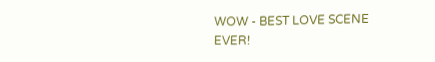WOW - BEST LOVE SCENE EVER!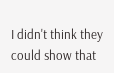I didn't think they could show that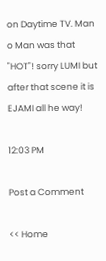on Daytime TV. Man o Man was that "HOT"! sorry LUMI but after that scene it is EJAMI all he way!

12:03 PM

Post a Comment

<< Home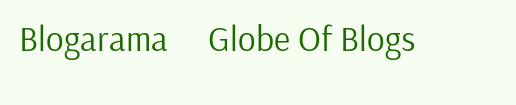Blogarama     Globe Of Blogs